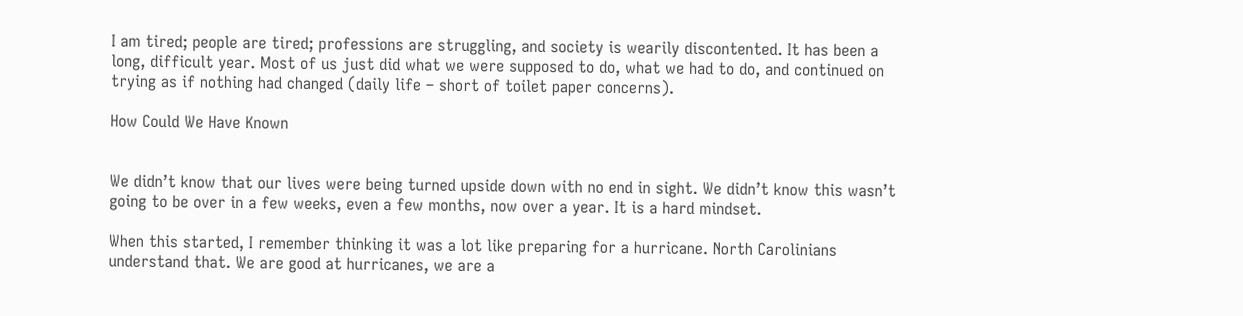I am tired; people are tired; professions are struggling, and society is wearily discontented. It has been a long, difficult year. Most of us just did what we were supposed to do, what we had to do, and continued on trying as if nothing had changed (daily life – short of toilet paper concerns).

How Could We Have Known


We didn’t know that our lives were being turned upside down with no end in sight. We didn’t know this wasn’t going to be over in a few weeks, even a few months, now over a year. It is a hard mindset.

When this started, I remember thinking it was a lot like preparing for a hurricane. North Carolinians understand that. We are good at hurricanes, we are a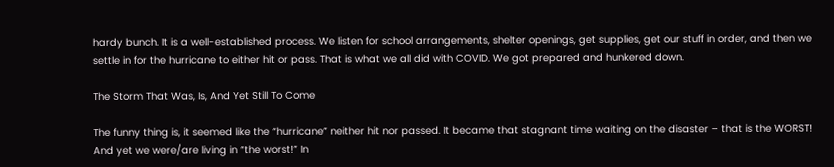hardy bunch. It is a well-established process. We listen for school arrangements, shelter openings, get supplies, get our stuff in order, and then we settle in for the hurricane to either hit or pass. That is what we all did with COVID. We got prepared and hunkered down.

The Storm That Was, Is, And Yet Still To Come

The funny thing is, it seemed like the “hurricane” neither hit nor passed. It became that stagnant time waiting on the disaster – that is the WORST! And yet we were/are living in “the worst!” In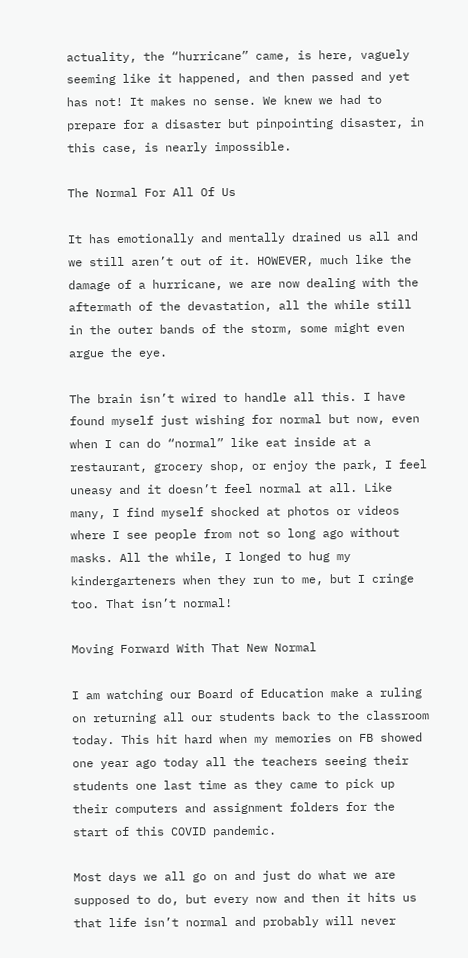actuality, the “hurricane” came, is here, vaguely seeming like it happened, and then passed and yet has not! It makes no sense. We knew we had to prepare for a disaster but pinpointing disaster, in this case, is nearly impossible.

The Normal For All Of Us

It has emotionally and mentally drained us all and we still aren’t out of it. HOWEVER, much like the damage of a hurricane, we are now dealing with the aftermath of the devastation, all the while still in the outer bands of the storm, some might even argue the eye.

The brain isn’t wired to handle all this. I have found myself just wishing for normal but now, even when I can do “normal” like eat inside at a restaurant, grocery shop, or enjoy the park, I feel uneasy and it doesn’t feel normal at all. Like many, I find myself shocked at photos or videos where I see people from not so long ago without masks. All the while, I longed to hug my kindergarteners when they run to me, but I cringe too. That isn’t normal!

Moving Forward With That New Normal

I am watching our Board of Education make a ruling on returning all our students back to the classroom today. This hit hard when my memories on FB showed one year ago today all the teachers seeing their students one last time as they came to pick up their computers and assignment folders for the start of this COVID pandemic.

Most days we all go on and just do what we are supposed to do, but every now and then it hits us that life isn’t normal and probably will never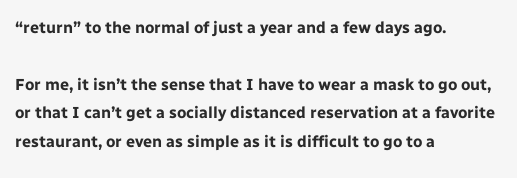“return” to the normal of just a year and a few days ago.

For me, it isn’t the sense that I have to wear a mask to go out, or that I can’t get a socially distanced reservation at a favorite restaurant, or even as simple as it is difficult to go to a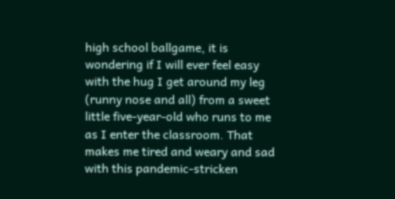high school ballgame, it is wondering if I will ever feel easy with the hug I get around my leg (runny nose and all) from a sweet little five-year-old who runs to me as I enter the classroom. That makes me tired and weary and sad with this pandemic-stricken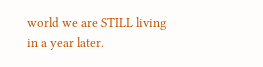world we are STILL living in a year later.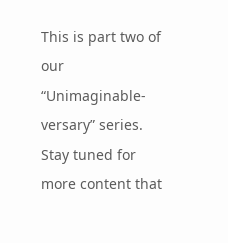This is part two of our “Unimaginable-versary” series. Stay tuned for more content that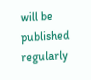will be published regularly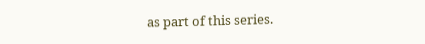as part of this series.